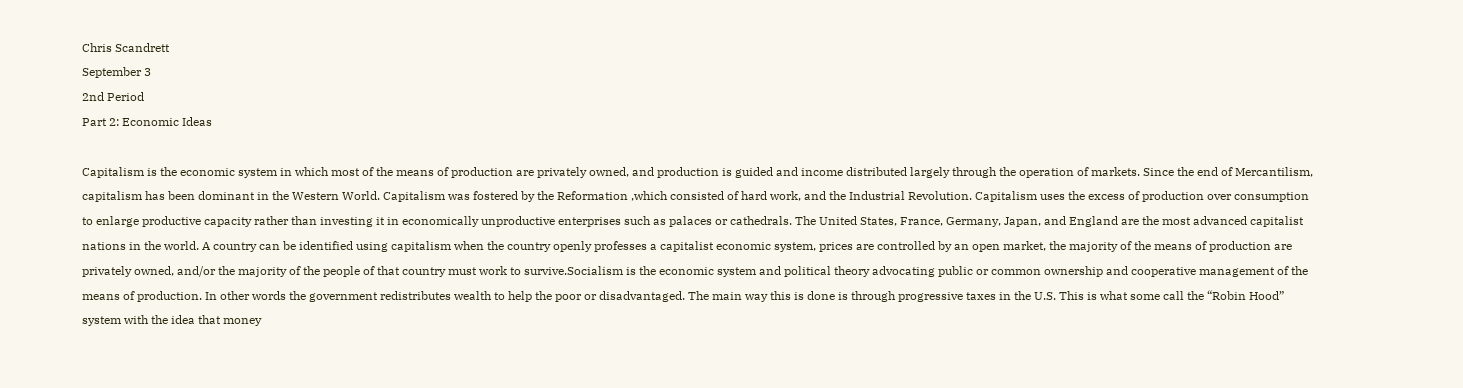Chris Scandrett
September 3
2nd Period
Part 2: Economic Ideas

Capitalism is the economic system in which most of the means of production are privately owned, and production is guided and income distributed largely through the operation of markets. Since the end of Mercantilism, capitalism has been dominant in the Western World. Capitalism was fostered by the Reformation ,which consisted of hard work, and the Industrial Revolution. Capitalism uses the excess of production over consumption to enlarge productive capacity rather than investing it in economically unproductive enterprises such as palaces or cathedrals. The United States, France, Germany, Japan, and England are the most advanced capitalist nations in the world. A country can be identified using capitalism when the country openly professes a capitalist economic system, prices are controlled by an open market, the majority of the means of production are privately owned, and/or the majority of the people of that country must work to survive.Socialism is the economic system and political theory advocating public or common ownership and cooperative management of the means of production. In other words the government redistributes wealth to help the poor or disadvantaged. The main way this is done is through progressive taxes in the U.S. This is what some call the “Robin Hood” system with the idea that money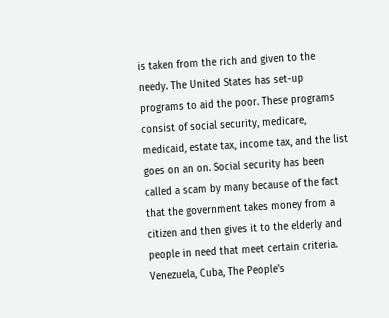is taken from the rich and given to the needy. The United States has set-up programs to aid the poor. These programs consist of social security, medicare, medicaid, estate tax, income tax, and the list goes on an on. Social security has been called a scam by many because of the fact that the government takes money from a citizen and then gives it to the elderly and people in need that meet certain criteria. Venezuela, Cuba, The People's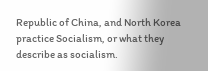Republic of China, and North Korea practice Socialism, or what they describe as socialism.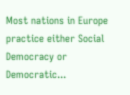Most nations in Europe practice either Social Democracy or Democratic...